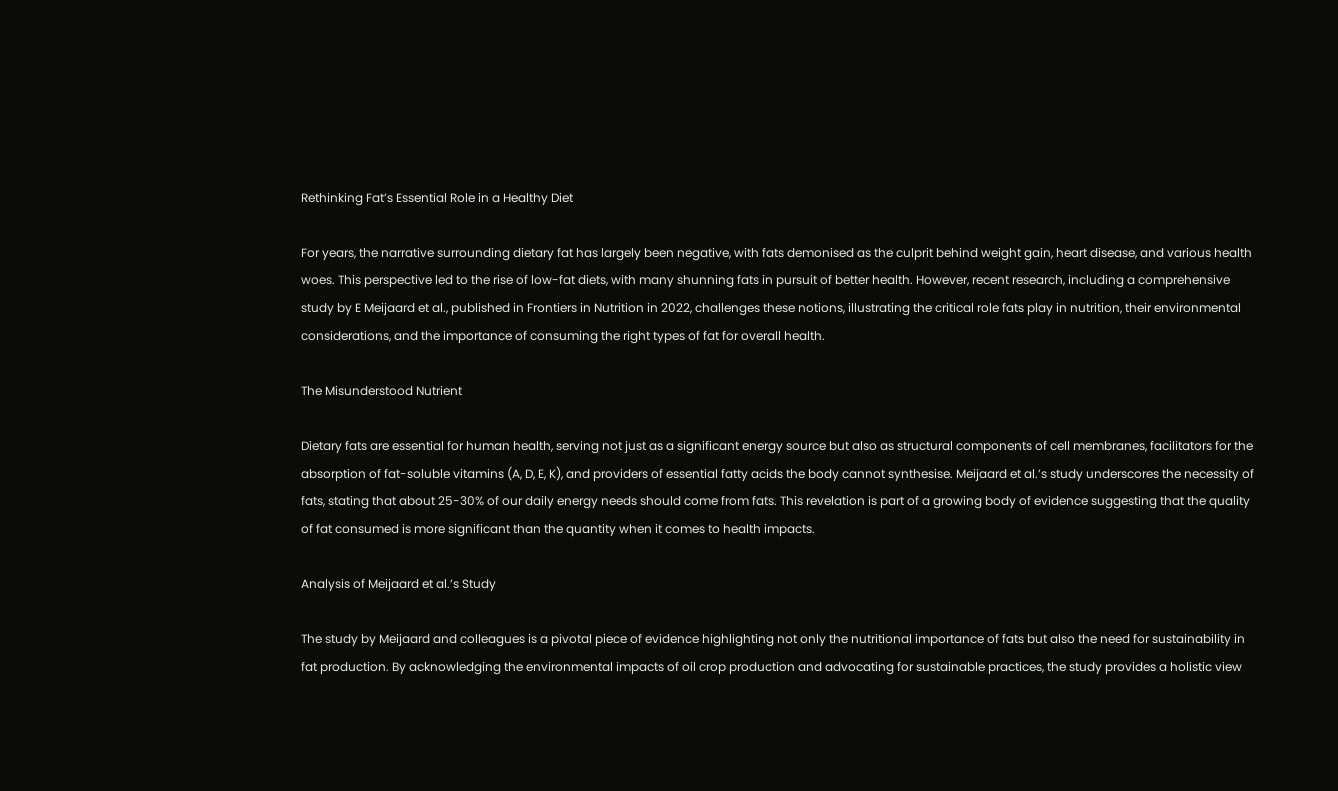Rethinking Fat’s Essential Role in a Healthy Diet

For years, the narrative surrounding dietary fat has largely been negative, with fats demonised as the culprit behind weight gain, heart disease, and various health woes. This perspective led to the rise of low-fat diets, with many shunning fats in pursuit of better health. However, recent research, including a comprehensive study by E Meijaard et al., published in Frontiers in Nutrition in 2022, challenges these notions, illustrating the critical role fats play in nutrition, their environmental considerations, and the importance of consuming the right types of fat for overall health.

The Misunderstood Nutrient

Dietary fats are essential for human health, serving not just as a significant energy source but also as structural components of cell membranes, facilitators for the absorption of fat-soluble vitamins (A, D, E, K), and providers of essential fatty acids the body cannot synthesise. Meijaard et al.’s study underscores the necessity of fats, stating that about 25-30% of our daily energy needs should come from fats. This revelation is part of a growing body of evidence suggesting that the quality of fat consumed is more significant than the quantity when it comes to health impacts.

Analysis of Meijaard et al.’s Study

The study by Meijaard and colleagues is a pivotal piece of evidence highlighting not only the nutritional importance of fats but also the need for sustainability in fat production. By acknowledging the environmental impacts of oil crop production and advocating for sustainable practices, the study provides a holistic view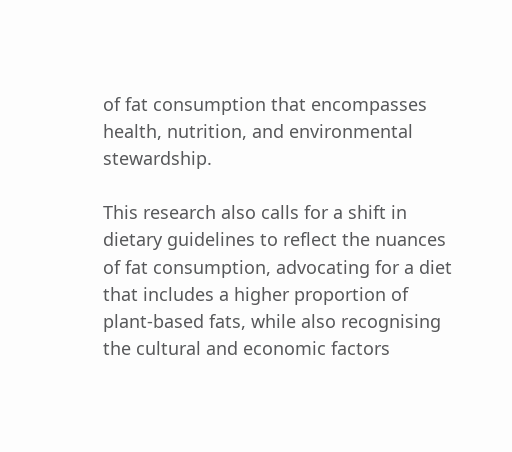of fat consumption that encompasses health, nutrition, and environmental stewardship.

This research also calls for a shift in dietary guidelines to reflect the nuances of fat consumption, advocating for a diet that includes a higher proportion of plant-based fats, while also recognising the cultural and economic factors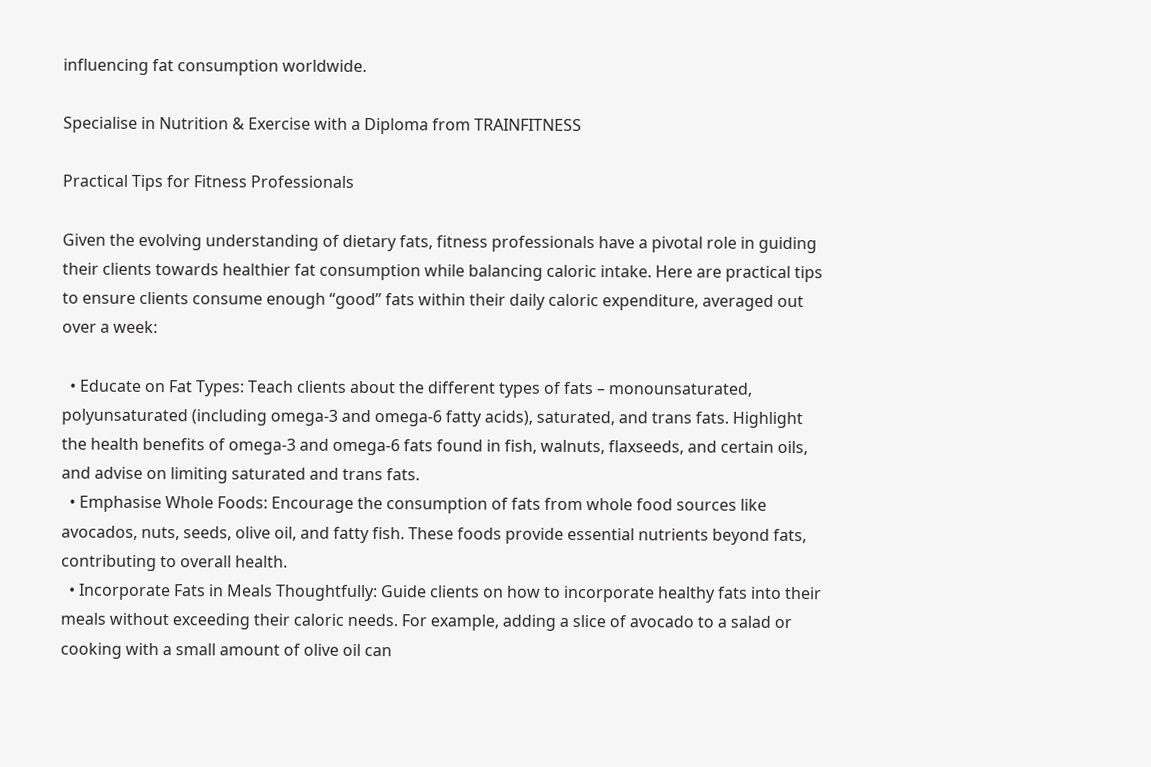influencing fat consumption worldwide.

Specialise in Nutrition & Exercise with a Diploma from TRAINFITNESS

Practical Tips for Fitness Professionals

Given the evolving understanding of dietary fats, fitness professionals have a pivotal role in guiding their clients towards healthier fat consumption while balancing caloric intake. Here are practical tips to ensure clients consume enough “good” fats within their daily caloric expenditure, averaged out over a week:

  • Educate on Fat Types: Teach clients about the different types of fats – monounsaturated, polyunsaturated (including omega-3 and omega-6 fatty acids), saturated, and trans fats. Highlight the health benefits of omega-3 and omega-6 fats found in fish, walnuts, flaxseeds, and certain oils, and advise on limiting saturated and trans fats.
  • Emphasise Whole Foods: Encourage the consumption of fats from whole food sources like avocados, nuts, seeds, olive oil, and fatty fish. These foods provide essential nutrients beyond fats, contributing to overall health.
  • Incorporate Fats in Meals Thoughtfully: Guide clients on how to incorporate healthy fats into their meals without exceeding their caloric needs. For example, adding a slice of avocado to a salad or cooking with a small amount of olive oil can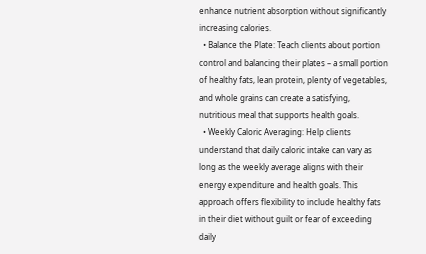enhance nutrient absorption without significantly increasing calories.
  • Balance the Plate: Teach clients about portion control and balancing their plates – a small portion of healthy fats, lean protein, plenty of vegetables, and whole grains can create a satisfying, nutritious meal that supports health goals.
  • Weekly Caloric Averaging: Help clients understand that daily caloric intake can vary as long as the weekly average aligns with their energy expenditure and health goals. This approach offers flexibility to include healthy fats in their diet without guilt or fear of exceeding daily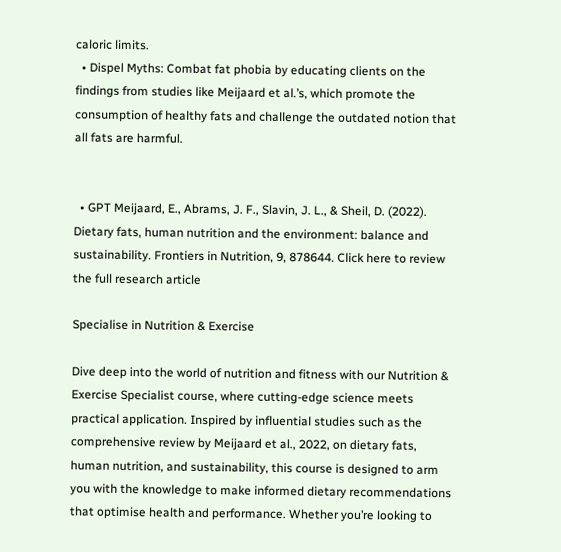caloric limits.
  • Dispel Myths: Combat fat phobia by educating clients on the findings from studies like Meijaard et al.’s, which promote the consumption of healthy fats and challenge the outdated notion that all fats are harmful.


  • GPT Meijaard, E., Abrams, J. F., Slavin, J. L., & Sheil, D. (2022). Dietary fats, human nutrition and the environment: balance and sustainability. Frontiers in Nutrition, 9, 878644. Click here to review the full research article

Specialise in Nutrition & Exercise

Dive deep into the world of nutrition and fitness with our Nutrition & Exercise Specialist course, where cutting-edge science meets practical application. Inspired by influential studies such as the comprehensive review by Meijaard et al., 2022, on dietary fats, human nutrition, and sustainability, this course is designed to arm you with the knowledge to make informed dietary recommendations that optimise health and performance. Whether you’re looking to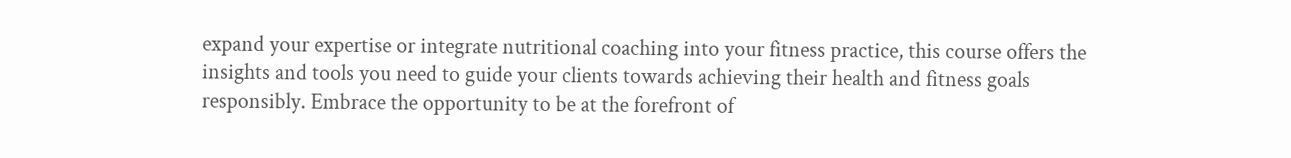expand your expertise or integrate nutritional coaching into your fitness practice, this course offers the insights and tools you need to guide your clients towards achieving their health and fitness goals responsibly. Embrace the opportunity to be at the forefront of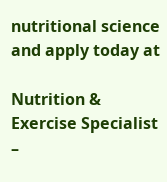nutritional science and apply today at

Nutrition & Exercise Specialist –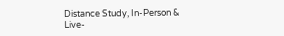Distance Study, In-Person & Live-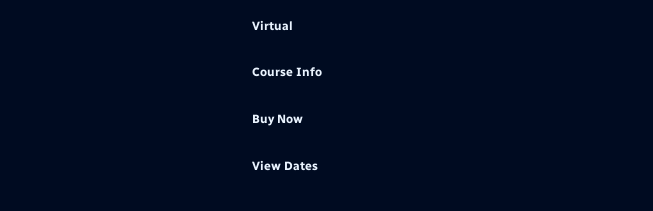Virtual

Course Info

Buy Now

View Dates